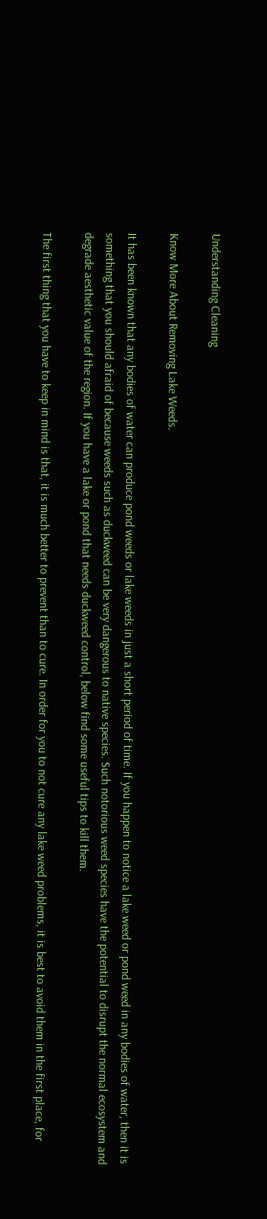Understanding Cleaning

Know More About Removing Lake Weeds.

It has been known that any bodies of water can produce pond weeds or lake weeds in just a short period of time. If you happen to notice a lake weed or pond weed in any bodies of water, then it is something that you should afraid of because weeds such as duckweed can be very dangerous to native species. Such notorious weed species have the potential to disrupt the normal ecosystem and degrade aesthetic value of the region. If you have a lake or pond that needs duckweed control, below find some useful tips to kill them.

The first thing that you have to keep in mind is that, it is much better to prevent than to cure. In order for you to not cure any lake weed problems, it is best to avoid them in the first place, for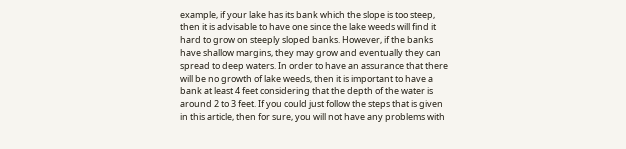example, if your lake has its bank which the slope is too steep, then it is advisable to have one since the lake weeds will find it hard to grow on steeply sloped banks. However, if the banks have shallow margins, they may grow and eventually they can spread to deep waters. In order to have an assurance that there will be no growth of lake weeds, then it is important to have a bank at least 4 feet considering that the depth of the water is around 2 to 3 feet. If you could just follow the steps that is given in this article, then for sure, you will not have any problems with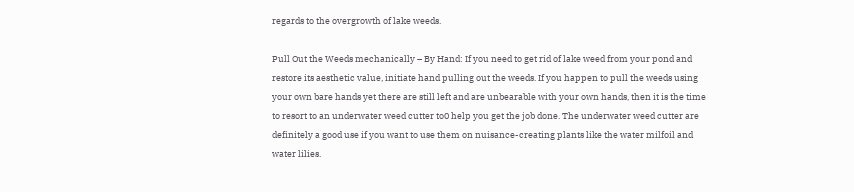regards to the overgrowth of lake weeds.

Pull Out the Weeds mechanically – By Hand: If you need to get rid of lake weed from your pond and restore its aesthetic value, initiate hand pulling out the weeds. If you happen to pull the weeds using your own bare hands yet there are still left and are unbearable with your own hands, then it is the time to resort to an underwater weed cutter to0 help you get the job done. The underwater weed cutter are definitely a good use if you want to use them on nuisance-creating plants like the water milfoil and water lilies.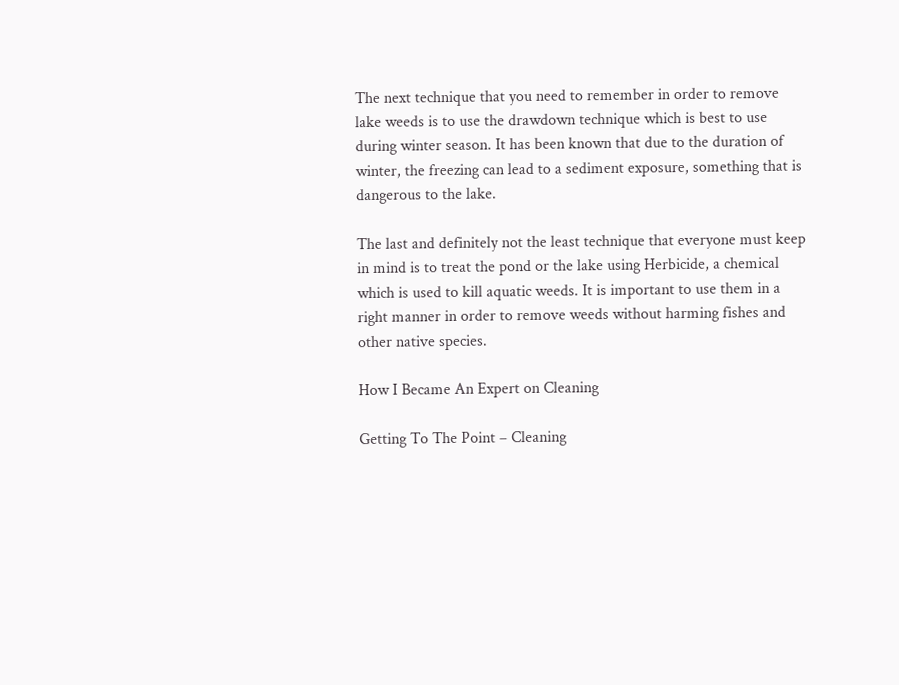The next technique that you need to remember in order to remove lake weeds is to use the drawdown technique which is best to use during winter season. It has been known that due to the duration of winter, the freezing can lead to a sediment exposure, something that is dangerous to the lake.

The last and definitely not the least technique that everyone must keep in mind is to treat the pond or the lake using Herbicide, a chemical which is used to kill aquatic weeds. It is important to use them in a right manner in order to remove weeds without harming fishes and other native species.

How I Became An Expert on Cleaning

Getting To The Point – Cleaning